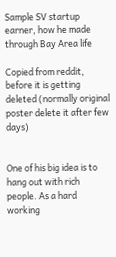Sample SV startup earner, how he made through Bay Area life

Copied from reddit, before it is getting deleted (normally original poster delete it after few days)


One of his big idea is to hang out with rich people. As a hard working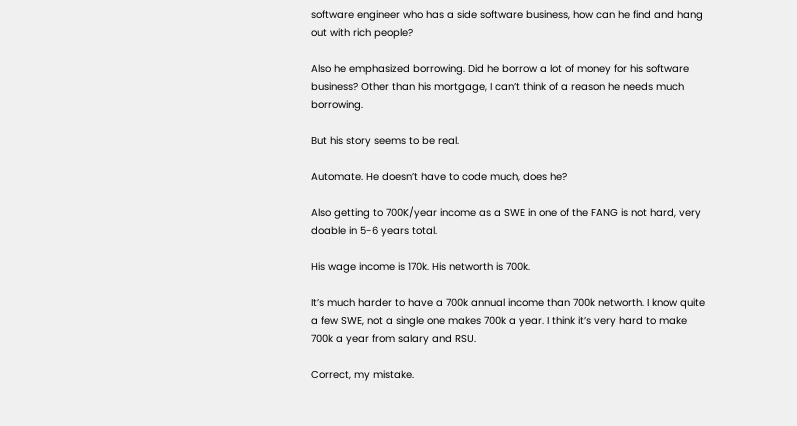software engineer who has a side software business, how can he find and hang out with rich people?

Also he emphasized borrowing. Did he borrow a lot of money for his software business? Other than his mortgage, I can’t think of a reason he needs much borrowing.

But his story seems to be real.

Automate. He doesn’t have to code much, does he?

Also getting to 700K/year income as a SWE in one of the FANG is not hard, very doable in 5-6 years total.

His wage income is 170k. His networth is 700k.

It’s much harder to have a 700k annual income than 700k networth. I know quite a few SWE, not a single one makes 700k a year. I think it’s very hard to make 700k a year from salary and RSU.

Correct, my mistake.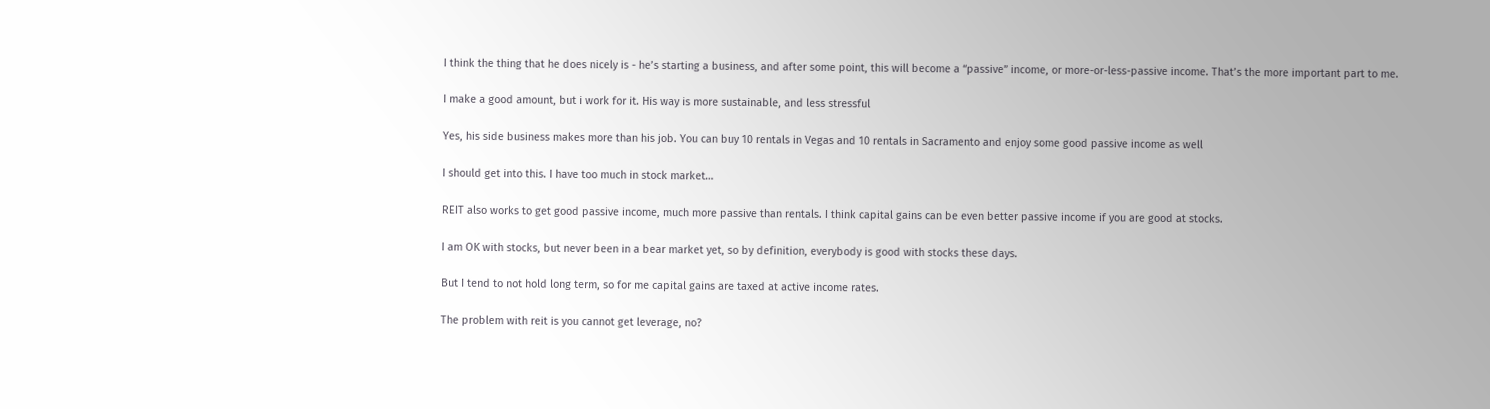I think the thing that he does nicely is - he’s starting a business, and after some point, this will become a “passive” income, or more-or-less-passive income. That’s the more important part to me.

I make a good amount, but i work for it. His way is more sustainable, and less stressful

Yes, his side business makes more than his job. You can buy 10 rentals in Vegas and 10 rentals in Sacramento and enjoy some good passive income as well

I should get into this. I have too much in stock market…

REIT also works to get good passive income, much more passive than rentals. I think capital gains can be even better passive income if you are good at stocks.

I am OK with stocks, but never been in a bear market yet, so by definition, everybody is good with stocks these days.

But I tend to not hold long term, so for me capital gains are taxed at active income rates.

The problem with reit is you cannot get leverage, no?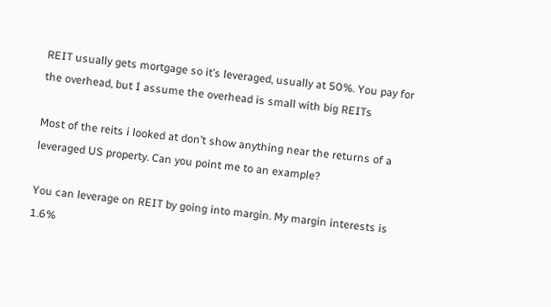REIT usually gets mortgage so it’s leveraged, usually at 50%. You pay for the overhead, but I assume the overhead is small with big REITs

Most of the reits i looked at don’t show anything near the returns of a leveraged US property. Can you point me to an example?

You can leverage on REIT by going into margin. My margin interests is 1.6%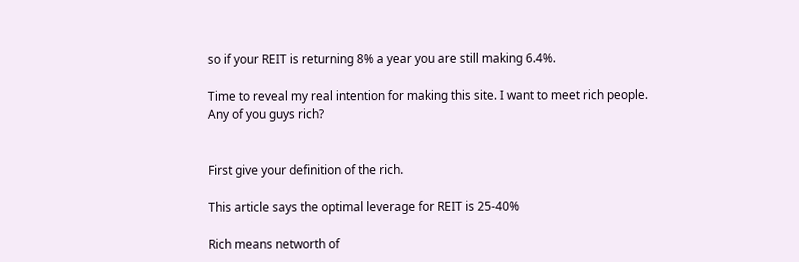so if your REIT is returning 8% a year you are still making 6.4%.

Time to reveal my real intention for making this site. I want to meet rich people. Any of you guys rich?


First give your definition of the rich.

This article says the optimal leverage for REIT is 25-40%

Rich means networth of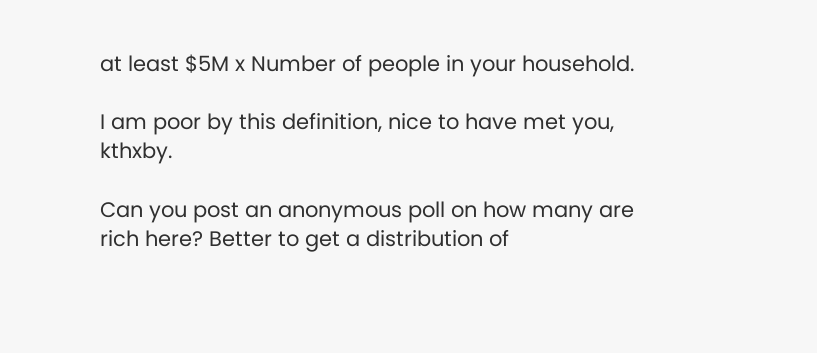at least $5M x Number of people in your household.

I am poor by this definition, nice to have met you, kthxby.

Can you post an anonymous poll on how many are rich here? Better to get a distribution of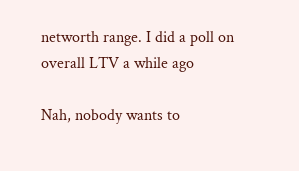networth range. I did a poll on overall LTV a while ago

Nah, nobody wants to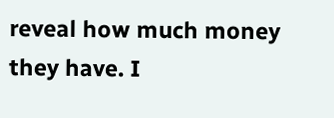reveal how much money they have. I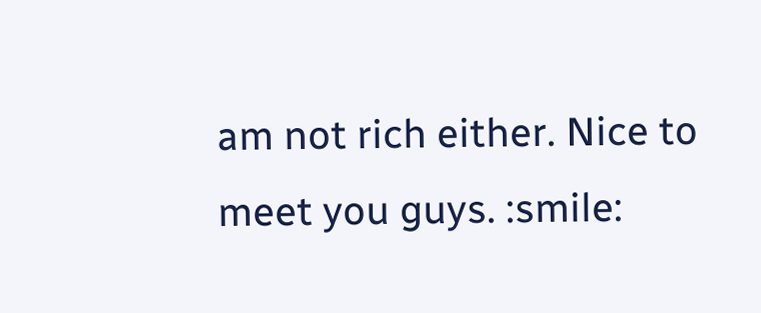am not rich either. Nice to meet you guys. :smile: